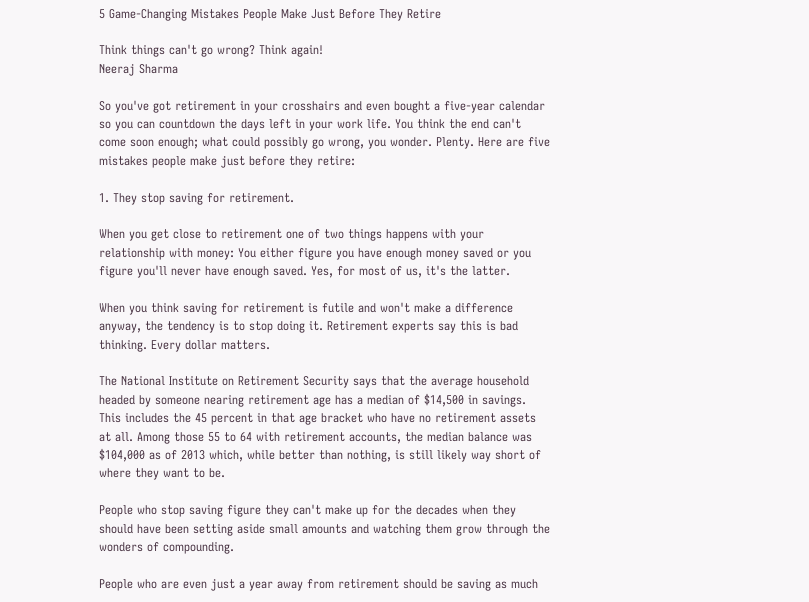5 Game-Changing Mistakes People Make Just Before They Retire

Think things can't go wrong? Think again!
Neeraj Sharma

So you've got retirement in your crosshairs and even bought a five-year calendar so you can countdown the days left in your work life. You think the end can't come soon enough; what could possibly go wrong, you wonder. Plenty. Here are five mistakes people make just before they retire:

1. They stop saving for retirement.

When you get close to retirement one of two things happens with your relationship with money: You either figure you have enough money saved or you figure you'll never have enough saved. Yes, for most of us, it's the latter.

When you think saving for retirement is futile and won't make a difference anyway, the tendency is to stop doing it. Retirement experts say this is bad thinking. Every dollar matters.

The National Institute on Retirement Security says that the average household headed by someone nearing retirement age has a median of $14,500 in savings. This includes the 45 percent in that age bracket who have no retirement assets at all. Among those 55 to 64 with retirement accounts, the median balance was $104,000 as of 2013 which, while better than nothing, is still likely way short of where they want to be.

People who stop saving figure they can't make up for the decades when they should have been setting aside small amounts and watching them grow through the wonders of compounding.

People who are even just a year away from retirement should be saving as much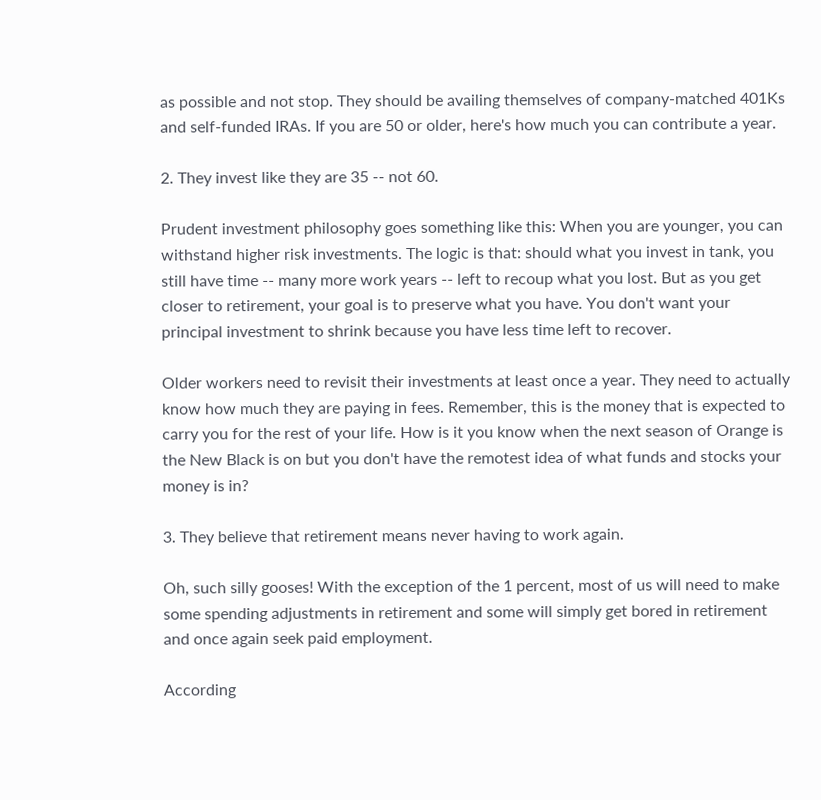as possible and not stop. They should be availing themselves of company-matched 401Ks and self-funded IRAs. If you are 50 or older, here's how much you can contribute a year.

2. They invest like they are 35 -- not 60.

Prudent investment philosophy goes something like this: When you are younger, you can withstand higher risk investments. The logic is that: should what you invest in tank, you still have time -- many more work years -- left to recoup what you lost. But as you get closer to retirement, your goal is to preserve what you have. You don't want your principal investment to shrink because you have less time left to recover.

Older workers need to revisit their investments at least once a year. They need to actually know how much they are paying in fees. Remember, this is the money that is expected to carry you for the rest of your life. How is it you know when the next season of Orange is the New Black is on but you don't have the remotest idea of what funds and stocks your money is in?

3. They believe that retirement means never having to work again.

Oh, such silly gooses! With the exception of the 1 percent, most of us will need to make some spending adjustments in retirement and some will simply get bored in retirement and once again seek paid employment.

According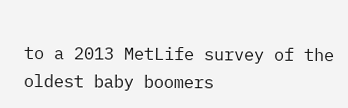to a 2013 MetLife survey of the oldest baby boomers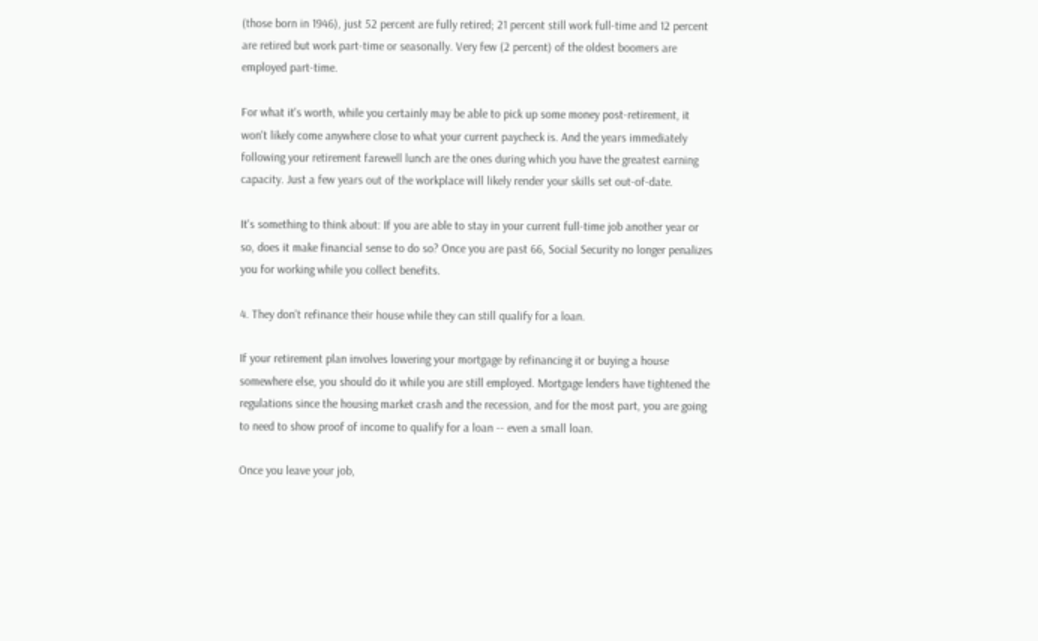(those born in 1946), just 52 percent are fully retired; 21 percent still work full-time and 12 percent are retired but work part-time or seasonally. Very few (2 percent) of the oldest boomers are employed part-time.

For what it's worth, while you certainly may be able to pick up some money post-retirement, it won't likely come anywhere close to what your current paycheck is. And the years immediately following your retirement farewell lunch are the ones during which you have the greatest earning capacity. Just a few years out of the workplace will likely render your skills set out-of-date.

It's something to think about: If you are able to stay in your current full-time job another year or so, does it make financial sense to do so? Once you are past 66, Social Security no longer penalizes you for working while you collect benefits.

4. They don't refinance their house while they can still qualify for a loan.

If your retirement plan involves lowering your mortgage by refinancing it or buying a house somewhere else, you should do it while you are still employed. Mortgage lenders have tightened the regulations since the housing market crash and the recession, and for the most part, you are going to need to show proof of income to qualify for a loan -- even a small loan.

Once you leave your job,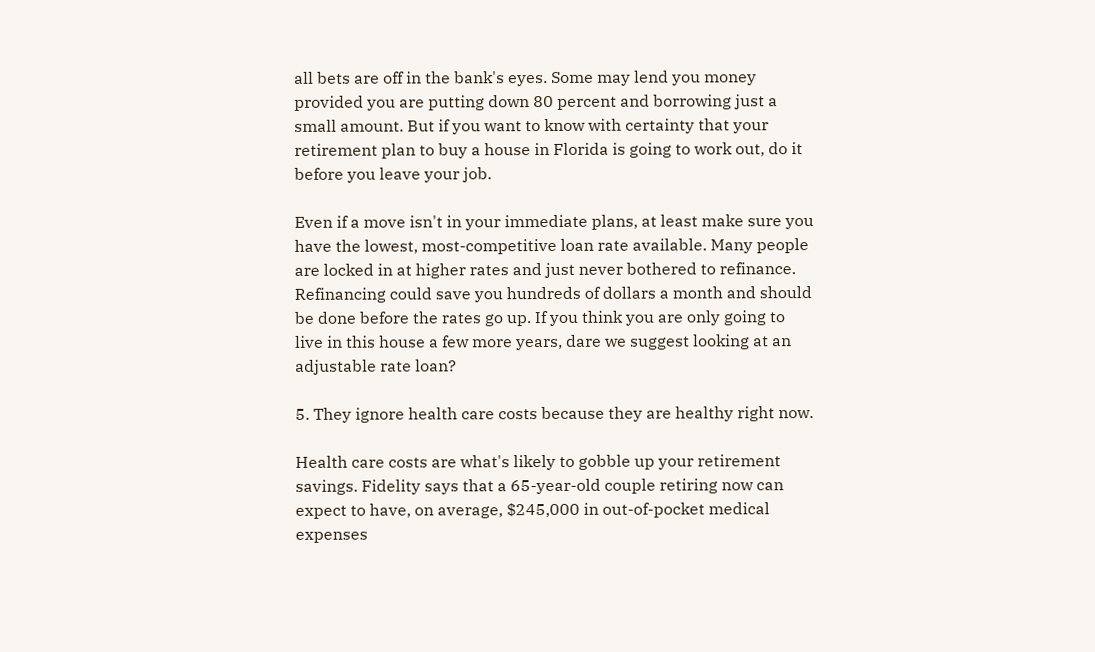all bets are off in the bank's eyes. Some may lend you money provided you are putting down 80 percent and borrowing just a small amount. But if you want to know with certainty that your retirement plan to buy a house in Florida is going to work out, do it before you leave your job.

Even if a move isn't in your immediate plans, at least make sure you have the lowest, most-competitive loan rate available. Many people are locked in at higher rates and just never bothered to refinance. Refinancing could save you hundreds of dollars a month and should be done before the rates go up. If you think you are only going to live in this house a few more years, dare we suggest looking at an adjustable rate loan?

5. They ignore health care costs because they are healthy right now.

Health care costs are what's likely to gobble up your retirement savings. Fidelity says that a 65-year-old couple retiring now can expect to have, on average, $245,000 in out-of-pocket medical expenses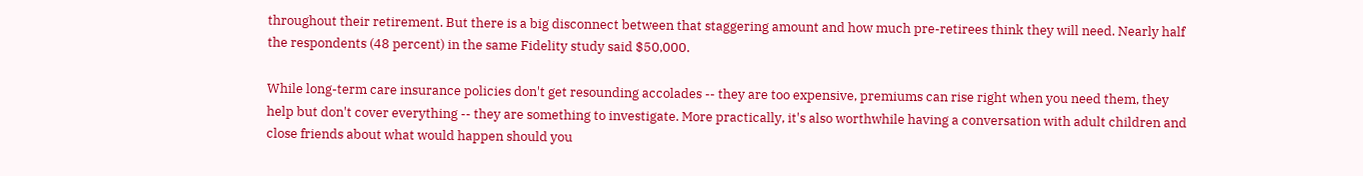throughout their retirement. But there is a big disconnect between that staggering amount and how much pre-retirees think they will need. Nearly half the respondents (48 percent) in the same Fidelity study said $50,000.

While long-term care insurance policies don't get resounding accolades -- they are too expensive, premiums can rise right when you need them, they help but don't cover everything -- they are something to investigate. More practically, it's also worthwhile having a conversation with adult children and close friends about what would happen should you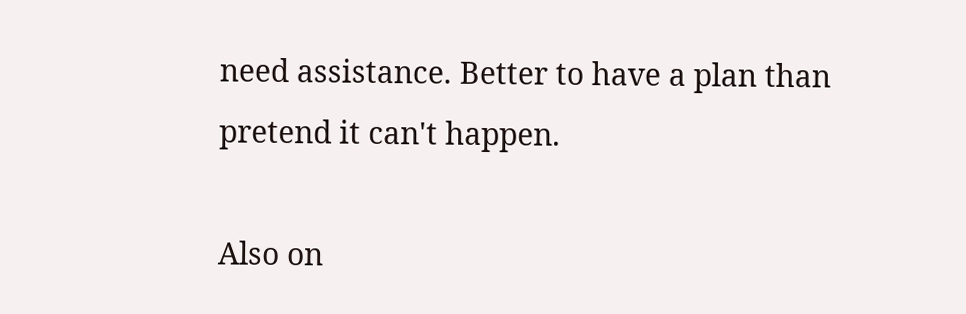need assistance. Better to have a plan than pretend it can't happen.

Also on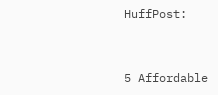HuffPost:


5 Affordable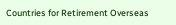Countries for Retirement Overseas